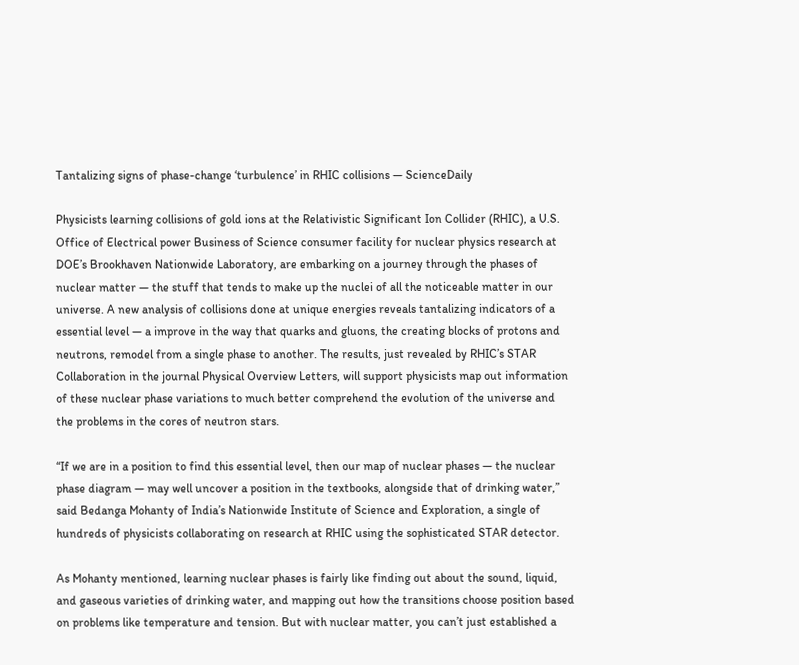Tantalizing signs of phase-change ‘turbulence’ in RHIC collisions — ScienceDaily

Physicists learning collisions of gold ions at the Relativistic Significant Ion Collider (RHIC), a U.S. Office of Electrical power Business of Science consumer facility for nuclear physics research at DOE’s Brookhaven Nationwide Laboratory, are embarking on a journey through the phases of nuclear matter — the stuff that tends to make up the nuclei of all the noticeable matter in our universe. A new analysis of collisions done at unique energies reveals tantalizing indicators of a essential level — a improve in the way that quarks and gluons, the creating blocks of protons and neutrons, remodel from a single phase to another. The results, just revealed by RHIC’s STAR Collaboration in the journal Physical Overview Letters, will support physicists map out information of these nuclear phase variations to much better comprehend the evolution of the universe and the problems in the cores of neutron stars.

“If we are in a position to find this essential level, then our map of nuclear phases — the nuclear phase diagram — may well uncover a position in the textbooks, alongside that of drinking water,” said Bedanga Mohanty of India’s Nationwide Institute of Science and Exploration, a single of hundreds of physicists collaborating on research at RHIC using the sophisticated STAR detector.

As Mohanty mentioned, learning nuclear phases is fairly like finding out about the sound, liquid, and gaseous varieties of drinking water, and mapping out how the transitions choose position based on problems like temperature and tension. But with nuclear matter, you can’t just established a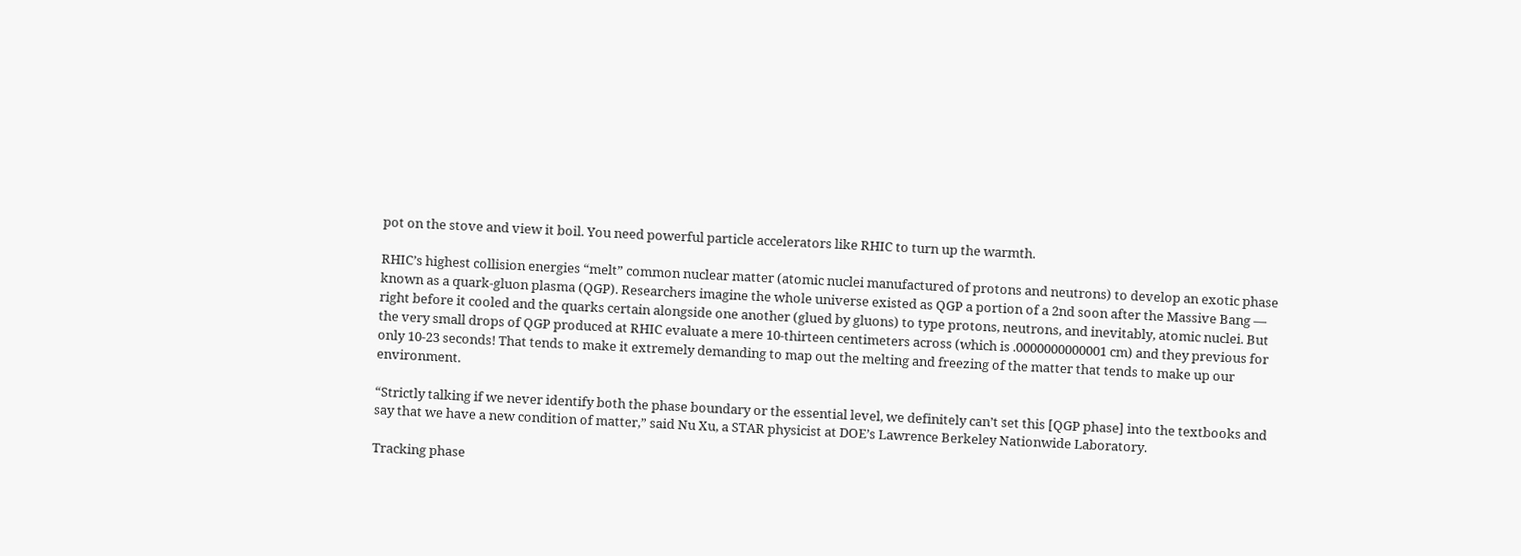pot on the stove and view it boil. You need powerful particle accelerators like RHIC to turn up the warmth.

RHIC’s highest collision energies “melt” common nuclear matter (atomic nuclei manufactured of protons and neutrons) to develop an exotic phase known as a quark-gluon plasma (QGP). Researchers imagine the whole universe existed as QGP a portion of a 2nd soon after the Massive Bang — right before it cooled and the quarks certain alongside one another (glued by gluons) to type protons, neutrons, and inevitably, atomic nuclei. But the very small drops of QGP produced at RHIC evaluate a mere 10-thirteen centimeters across (which is .0000000000001 cm) and they previous for only 10-23 seconds! That tends to make it extremely demanding to map out the melting and freezing of the matter that tends to make up our environment.

“Strictly talking if we never identify both the phase boundary or the essential level, we definitely can’t set this [QGP phase] into the textbooks and say that we have a new condition of matter,” said Nu Xu, a STAR physicist at DOE’s Lawrence Berkeley Nationwide Laboratory.

Tracking phase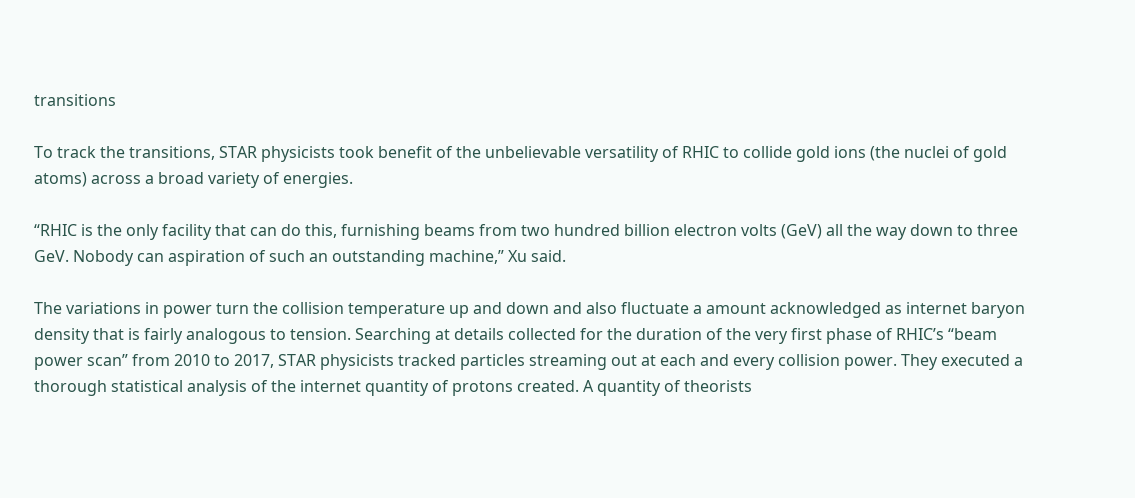transitions

To track the transitions, STAR physicists took benefit of the unbelievable versatility of RHIC to collide gold ions (the nuclei of gold atoms) across a broad variety of energies.

“RHIC is the only facility that can do this, furnishing beams from two hundred billion electron volts (GeV) all the way down to three GeV. Nobody can aspiration of such an outstanding machine,” Xu said.

The variations in power turn the collision temperature up and down and also fluctuate a amount acknowledged as internet baryon density that is fairly analogous to tension. Searching at details collected for the duration of the very first phase of RHIC’s “beam power scan” from 2010 to 2017, STAR physicists tracked particles streaming out at each and every collision power. They executed a thorough statistical analysis of the internet quantity of protons created. A quantity of theorists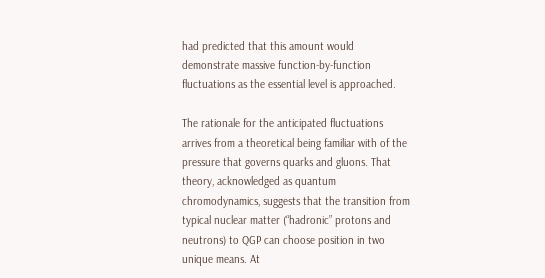had predicted that this amount would demonstrate massive function-by-function fluctuations as the essential level is approached.

The rationale for the anticipated fluctuations arrives from a theoretical being familiar with of the pressure that governs quarks and gluons. That theory, acknowledged as quantum chromodynamics, suggests that the transition from typical nuclear matter (“hadronic” protons and neutrons) to QGP can choose position in two unique means. At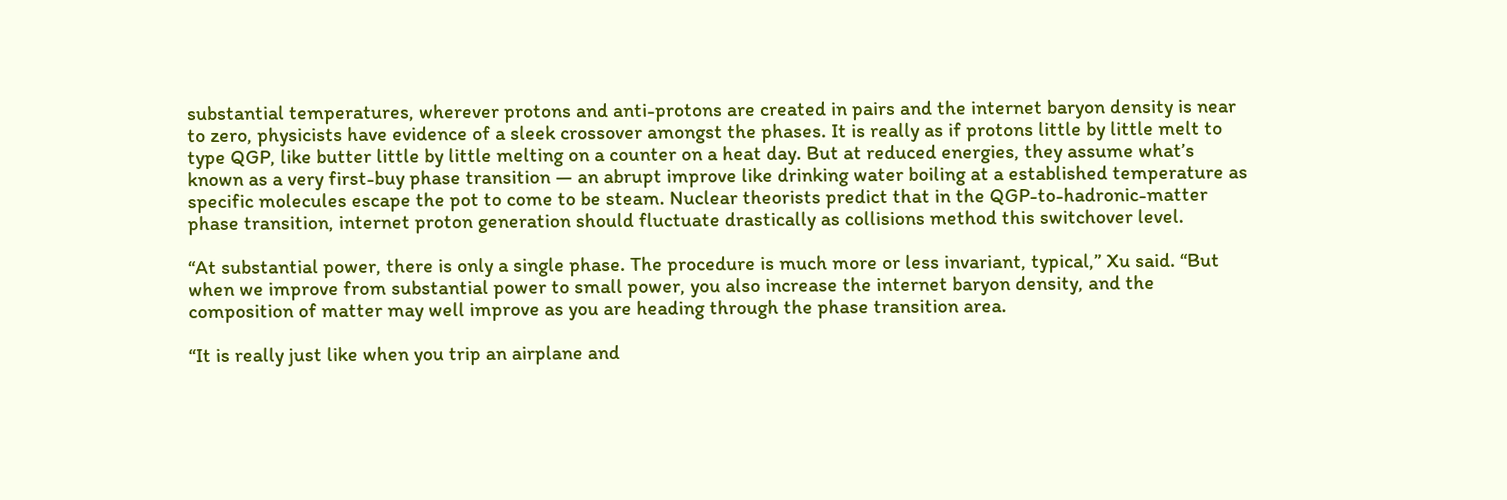substantial temperatures, wherever protons and anti-protons are created in pairs and the internet baryon density is near to zero, physicists have evidence of a sleek crossover amongst the phases. It is really as if protons little by little melt to type QGP, like butter little by little melting on a counter on a heat day. But at reduced energies, they assume what’s known as a very first-buy phase transition — an abrupt improve like drinking water boiling at a established temperature as specific molecules escape the pot to come to be steam. Nuclear theorists predict that in the QGP-to-hadronic-matter phase transition, internet proton generation should fluctuate drastically as collisions method this switchover level.

“At substantial power, there is only a single phase. The procedure is much more or less invariant, typical,” Xu said. “But when we improve from substantial power to small power, you also increase the internet baryon density, and the composition of matter may well improve as you are heading through the phase transition area.

“It is really just like when you trip an airplane and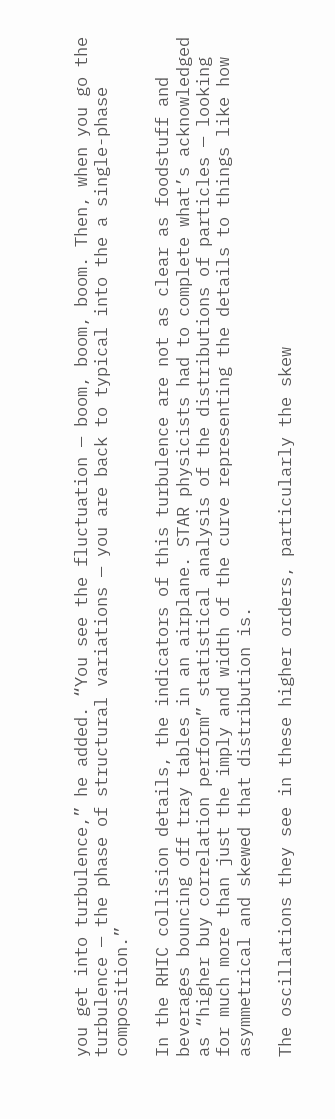you get into turbulence,” he added. “You see the fluctuation — boom, boom, boom. Then, when you go the turbulence — the phase of structural variations — you are back to typical into the a single-phase composition.”

In the RHIC collision details, the indicators of this turbulence are not as clear as foodstuff and beverages bouncing off tray tables in an airplane. STAR physicists had to complete what’s acknowledged as “higher buy correlation perform” statistical analysis of the distributions of particles — looking for much more than just the imply and width of the curve representing the details to things like how asymmetrical and skewed that distribution is.

The oscillations they see in these higher orders, particularly the skew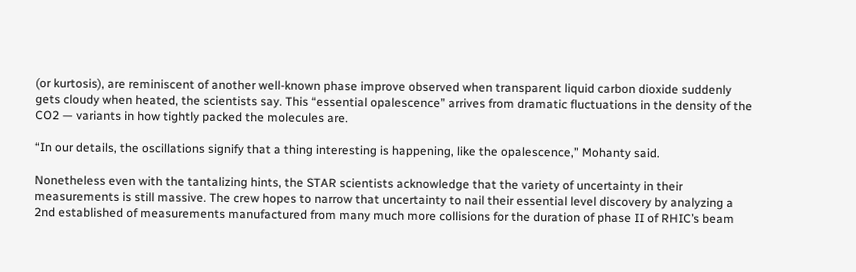(or kurtosis), are reminiscent of another well-known phase improve observed when transparent liquid carbon dioxide suddenly gets cloudy when heated, the scientists say. This “essential opalescence” arrives from dramatic fluctuations in the density of the CO2 — variants in how tightly packed the molecules are.

“In our details, the oscillations signify that a thing interesting is happening, like the opalescence,” Mohanty said.

Nonetheless even with the tantalizing hints, the STAR scientists acknowledge that the variety of uncertainty in their measurements is still massive. The crew hopes to narrow that uncertainty to nail their essential level discovery by analyzing a 2nd established of measurements manufactured from many much more collisions for the duration of phase II of RHIC’s beam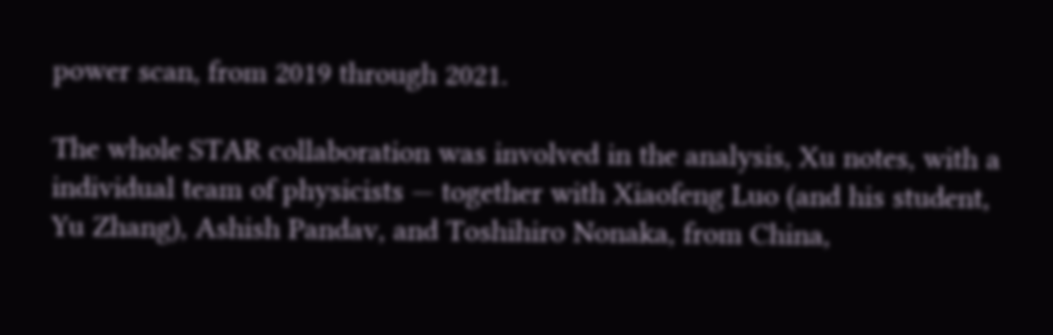power scan, from 2019 through 2021.

The whole STAR collaboration was involved in the analysis, Xu notes, with a individual team of physicists — together with Xiaofeng Luo (and his student, Yu Zhang), Ashish Pandav, and Toshihiro Nonaka, from China,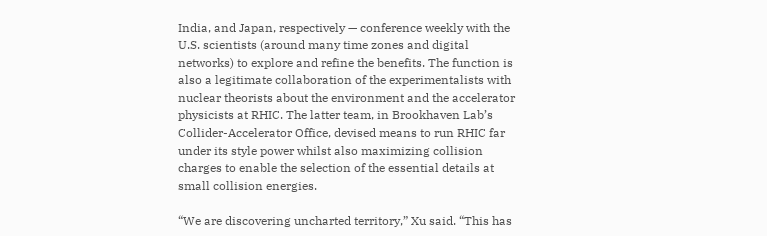India, and Japan, respectively — conference weekly with the U.S. scientists (around many time zones and digital networks) to explore and refine the benefits. The function is also a legitimate collaboration of the experimentalists with nuclear theorists about the environment and the accelerator physicists at RHIC. The latter team, in Brookhaven Lab’s Collider-Accelerator Office, devised means to run RHIC far under its style power whilst also maximizing collision charges to enable the selection of the essential details at small collision energies.

“We are discovering uncharted territory,” Xu said. “This has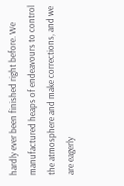hardly ever been finished right before. We manufactured heaps of endeavours to control the atmosphere and make corrections, and we are eagerly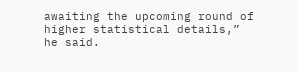awaiting the upcoming round of higher statistical details,” he said.